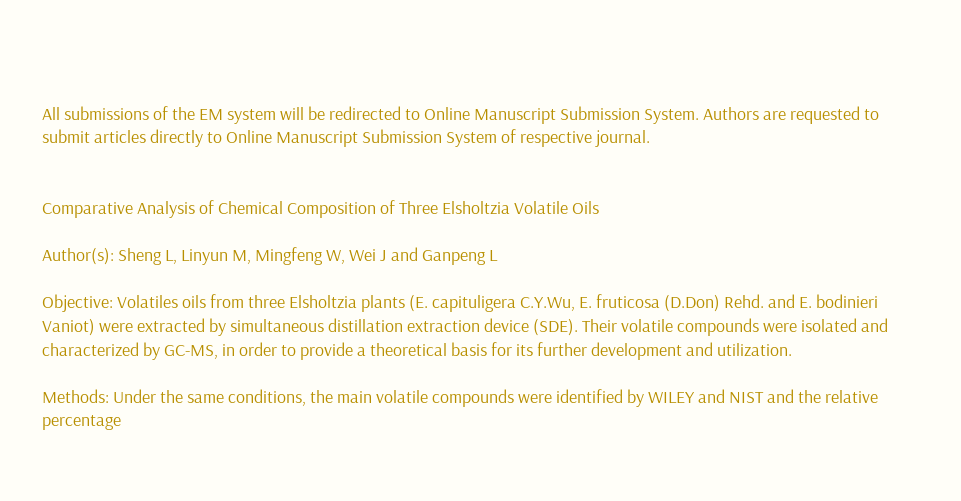All submissions of the EM system will be redirected to Online Manuscript Submission System. Authors are requested to submit articles directly to Online Manuscript Submission System of respective journal.


Comparative Analysis of Chemical Composition of Three Elsholtzia Volatile Oils

Author(s): Sheng L, Linyun M, Mingfeng W, Wei J and Ganpeng L

Objective: Volatiles oils from three Elsholtzia plants (E. capituligera C.Y.Wu, E. fruticosa (D.Don) Rehd. and E. bodinieri Vaniot) were extracted by simultaneous distillation extraction device (SDE). Their volatile compounds were isolated and characterized by GC-MS, in order to provide a theoretical basis for its further development and utilization.

Methods: Under the same conditions, the main volatile compounds were identified by WILEY and NIST and the relative percentage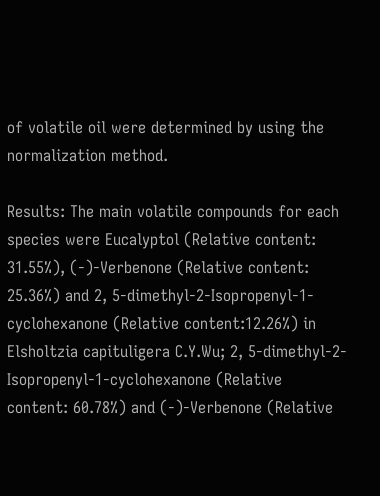of volatile oil were determined by using the normalization method.

Results: The main volatile compounds for each species were Eucalyptol (Relative content: 31.55%), (-)-Verbenone (Relative content: 25.36%) and 2, 5-dimethyl-2-Isopropenyl-1-cyclohexanone (Relative content:12.26%) in Elsholtzia capituligera C.Y.Wu; 2, 5-dimethyl-2-Isopropenyl-1-cyclohexanone (Relative content: 60.78%) and (-)-Verbenone (Relative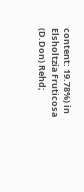content: 19.78%) in Elsholtzia Fruticosa (D.Don) Rehd;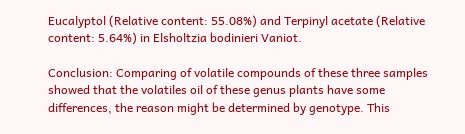Eucalyptol (Relative content: 55.08%) and Terpinyl acetate (Relative content: 5.64%) in Elsholtzia bodinieri Vaniot.

Conclusion: Comparing of volatile compounds of these three samples showed that the volatiles oil of these genus plants have some differences, the reason might be determined by genotype. This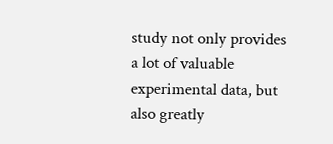study not only provides a lot of valuable experimental data, but also greatly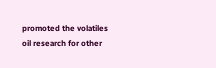promoted the volatiles oil research for other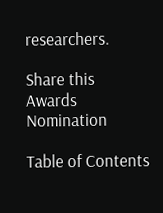researchers.

Share this
Awards Nomination

Table of Contents